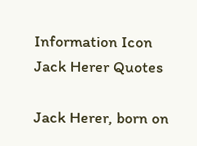Information Icon Jack Herer Quotes

Jack Herer, born on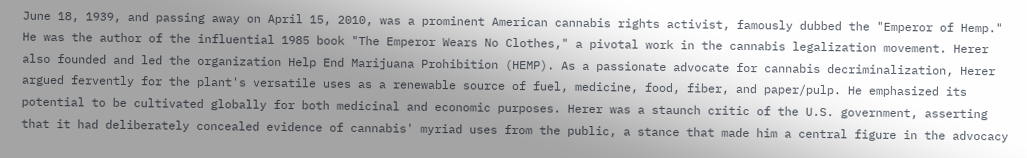June 18, 1939, and passing away on April 15, 2010, was a prominent American cannabis rights activist, famously dubbed the "Emperor of Hemp." He was the author of the influential 1985 book "The Emperor Wears No Clothes," a pivotal work in the cannabis legalization movement. Herer also founded and led the organization Help End Marijuana Prohibition (HEMP). As a passionate advocate for cannabis decriminalization, Herer argued fervently for the plant's versatile uses as a renewable source of fuel, medicine, food, fiber, and paper/pulp. He emphasized its potential to be cultivated globally for both medicinal and economic purposes. Herer was a staunch critic of the U.S. government, asserting that it had deliberately concealed evidence of cannabis' myriad uses from the public, a stance that made him a central figure in the advocacy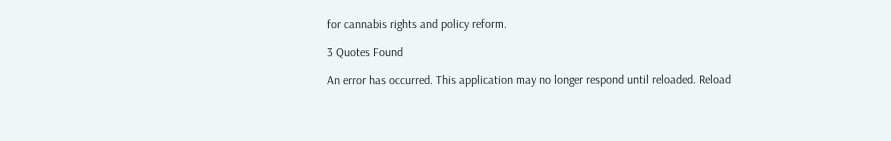for cannabis rights and policy reform.

3 Quotes Found

An error has occurred. This application may no longer respond until reloaded. Reload